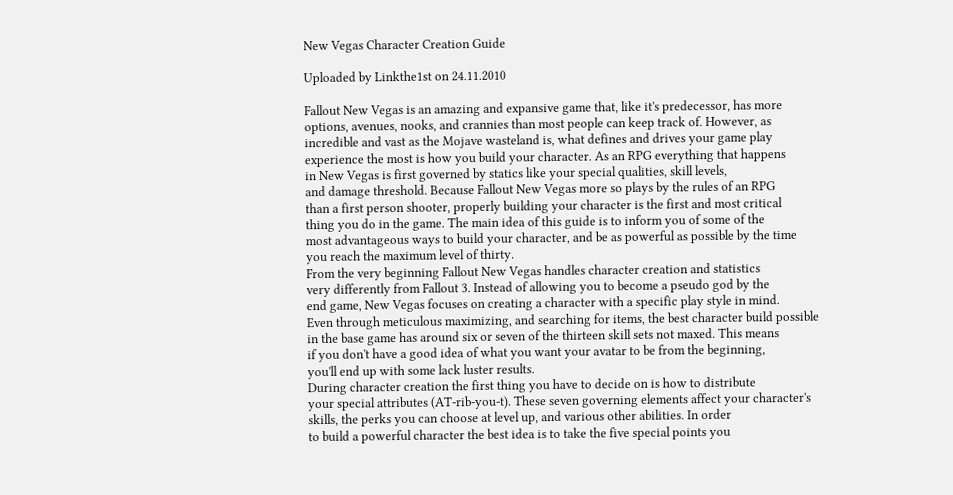New Vegas Character Creation Guide

Uploaded by Linkthe1st on 24.11.2010

Fallout New Vegas is an amazing and expansive game that, like it's predecessor, has more
options, avenues, nooks, and crannies than most people can keep track of. However, as
incredible and vast as the Mojave wasteland is, what defines and drives your game play
experience the most is how you build your character. As an RPG everything that happens
in New Vegas is first governed by statics like your special qualities, skill levels,
and damage threshold. Because Fallout New Vegas more so plays by the rules of an RPG
than a first person shooter, properly building your character is the first and most critical
thing you do in the game. The main idea of this guide is to inform you of some of the
most advantageous ways to build your character, and be as powerful as possible by the time
you reach the maximum level of thirty.
From the very beginning Fallout New Vegas handles character creation and statistics
very differently from Fallout 3. Instead of allowing you to become a pseudo god by the
end game, New Vegas focuses on creating a character with a specific play style in mind.
Even through meticulous maximizing, and searching for items, the best character build possible
in the base game has around six or seven of the thirteen skill sets not maxed. This means
if you don't have a good idea of what you want your avatar to be from the beginning,
you'll end up with some lack luster results.
During character creation the first thing you have to decide on is how to distribute
your special attributes (AT-rib-you-t). These seven governing elements affect your character's
skills, the perks you can choose at level up, and various other abilities. In order
to build a powerful character the best idea is to take the five special points you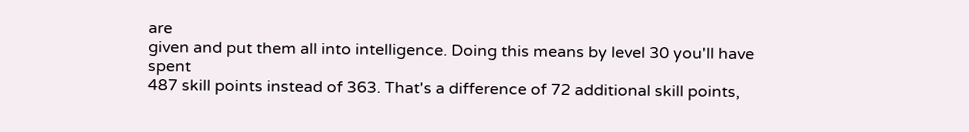are
given and put them all into intelligence. Doing this means by level 30 you'll have spent
487 skill points instead of 363. That's a difference of 72 additional skill points,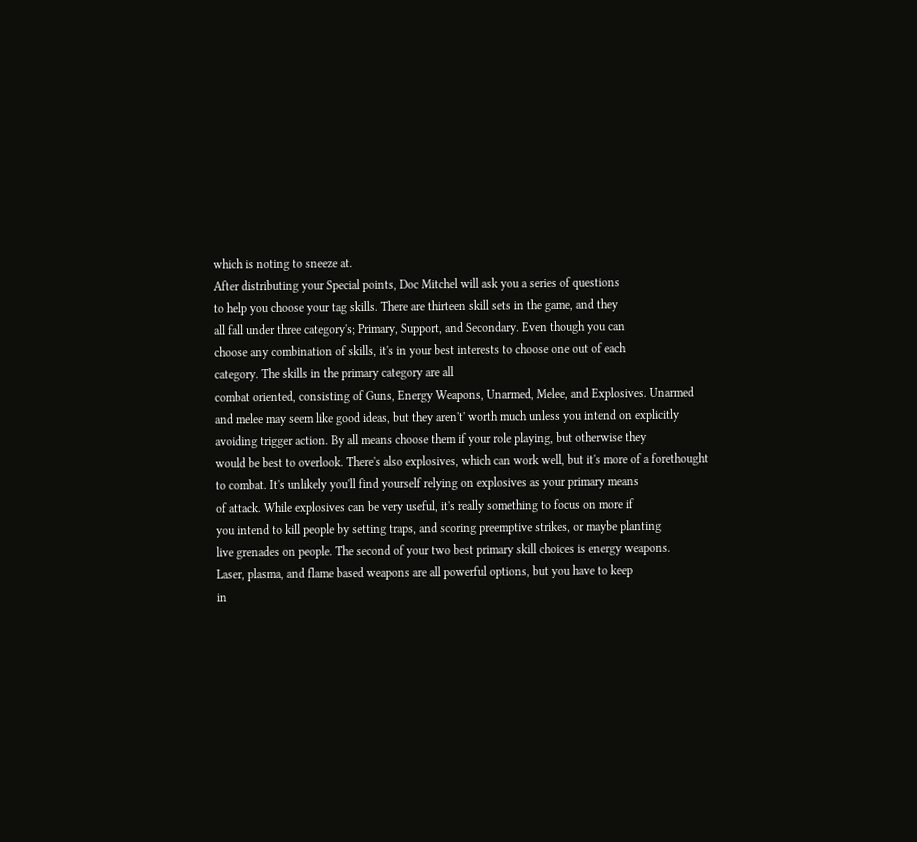which is noting to sneeze at.
After distributing your Special points, Doc Mitchel will ask you a series of questions
to help you choose your tag skills. There are thirteen skill sets in the game, and they
all fall under three category's; Primary, Support, and Secondary. Even though you can
choose any combination of skills, it's in your best interests to choose one out of each
category. The skills in the primary category are all
combat oriented, consisting of Guns, Energy Weapons, Unarmed, Melee, and Explosives. Unarmed
and melee may seem like good ideas, but they aren't' worth much unless you intend on explicitly
avoiding trigger action. By all means choose them if your role playing, but otherwise they
would be best to overlook. There's also explosives, which can work well, but it's more of a forethought
to combat. It's unlikely you'll find yourself relying on explosives as your primary means
of attack. While explosives can be very useful, it's really something to focus on more if
you intend to kill people by setting traps, and scoring preemptive strikes, or maybe planting
live grenades on people. The second of your two best primary skill choices is energy weapons.
Laser, plasma, and flame based weapons are all powerful options, but you have to keep
in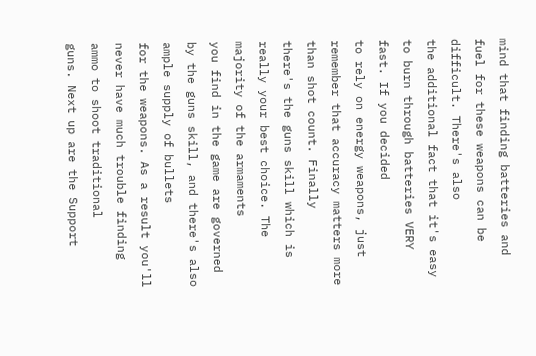mind that finding batteries and fuel for these weapons can be difficult. There's also
the additional fact that it's easy to burn through batteries VERY fast. If you decided
to rely on energy weapons, just remember that accuracy matters more than shot count. Finally
there's the guns skill which is really your best choice. The majority of the armaments
you find in the game are governed by the guns skill, and there's also ample supply of bullets
for the weapons. As a result you'll never have much trouble finding ammo to shoot traditional
guns. Next up are the Support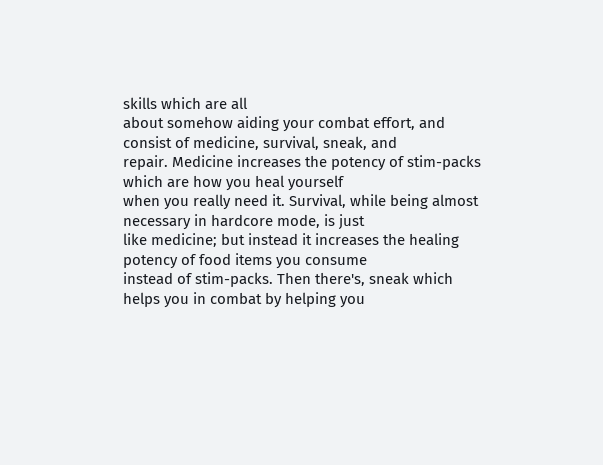skills which are all
about somehow aiding your combat effort, and consist of medicine, survival, sneak, and
repair. Medicine increases the potency of stim-packs which are how you heal yourself
when you really need it. Survival, while being almost necessary in hardcore mode, is just
like medicine; but instead it increases the healing potency of food items you consume
instead of stim-packs. Then there's, sneak which helps you in combat by helping you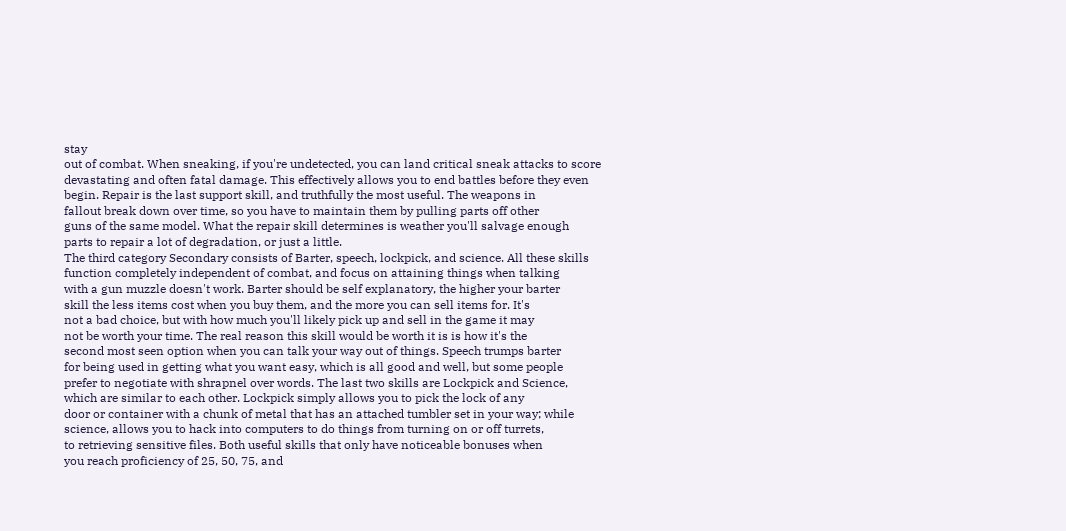stay
out of combat. When sneaking, if you're undetected, you can land critical sneak attacks to score
devastating and often fatal damage. This effectively allows you to end battles before they even
begin. Repair is the last support skill, and truthfully the most useful. The weapons in
fallout break down over time, so you have to maintain them by pulling parts off other
guns of the same model. What the repair skill determines is weather you'll salvage enough
parts to repair a lot of degradation, or just a little.
The third category Secondary consists of Barter, speech, lockpick, and science. All these skills
function completely independent of combat, and focus on attaining things when talking
with a gun muzzle doesn't work. Barter should be self explanatory, the higher your barter
skill the less items cost when you buy them, and the more you can sell items for. It's
not a bad choice, but with how much you'll likely pick up and sell in the game it may
not be worth your time. The real reason this skill would be worth it is is how it's the
second most seen option when you can talk your way out of things. Speech trumps barter
for being used in getting what you want easy, which is all good and well, but some people
prefer to negotiate with shrapnel over words. The last two skills are Lockpick and Science,
which are similar to each other. Lockpick simply allows you to pick the lock of any
door or container with a chunk of metal that has an attached tumbler set in your way; while
science, allows you to hack into computers to do things from turning on or off turrets,
to retrieving sensitive files. Both useful skills that only have noticeable bonuses when
you reach proficiency of 25, 50, 75, and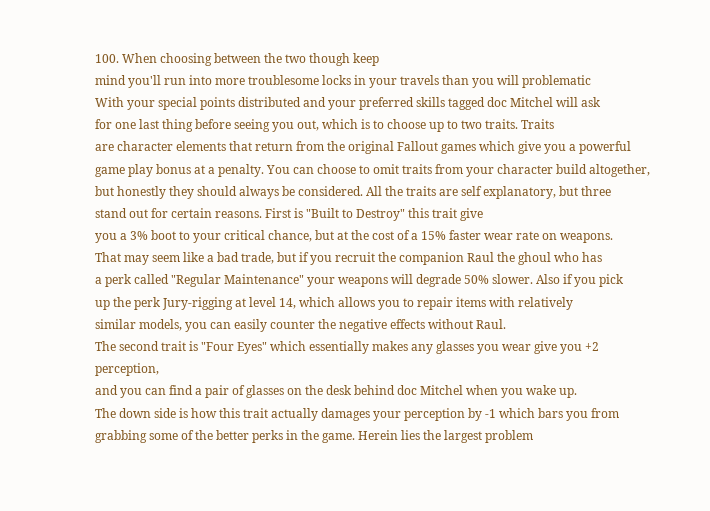100. When choosing between the two though keep
mind you'll run into more troublesome locks in your travels than you will problematic
With your special points distributed and your preferred skills tagged doc Mitchel will ask
for one last thing before seeing you out, which is to choose up to two traits. Traits
are character elements that return from the original Fallout games which give you a powerful
game play bonus at a penalty. You can choose to omit traits from your character build altogether,
but honestly they should always be considered. All the traits are self explanatory, but three
stand out for certain reasons. First is "Built to Destroy" this trait give
you a 3% boot to your critical chance, but at the cost of a 15% faster wear rate on weapons.
That may seem like a bad trade, but if you recruit the companion Raul the ghoul who has
a perk called "Regular Maintenance" your weapons will degrade 50% slower. Also if you pick
up the perk Jury-rigging at level 14, which allows you to repair items with relatively
similar models, you can easily counter the negative effects without Raul.
The second trait is "Four Eyes" which essentially makes any glasses you wear give you +2 perception,
and you can find a pair of glasses on the desk behind doc Mitchel when you wake up.
The down side is how this trait actually damages your perception by -1 which bars you from
grabbing some of the better perks in the game. Herein lies the largest problem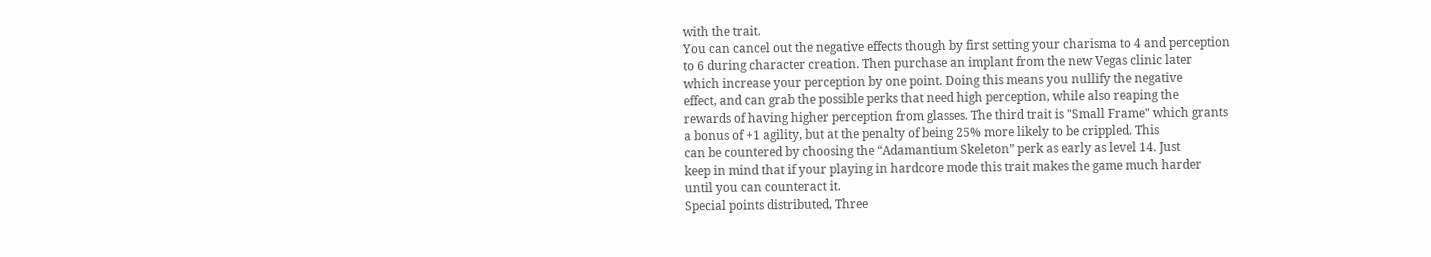with the trait.
You can cancel out the negative effects though by first setting your charisma to 4 and perception
to 6 during character creation. Then purchase an implant from the new Vegas clinic later
which increase your perception by one point. Doing this means you nullify the negative
effect, and can grab the possible perks that need high perception, while also reaping the
rewards of having higher perception from glasses. The third trait is "Small Frame" which grants
a bonus of +1 agility, but at the penalty of being 25% more likely to be crippled. This
can be countered by choosing the “Adamantium Skeleton” perk as early as level 14. Just
keep in mind that if your playing in hardcore mode this trait makes the game much harder
until you can counteract it.
Special points distributed, Three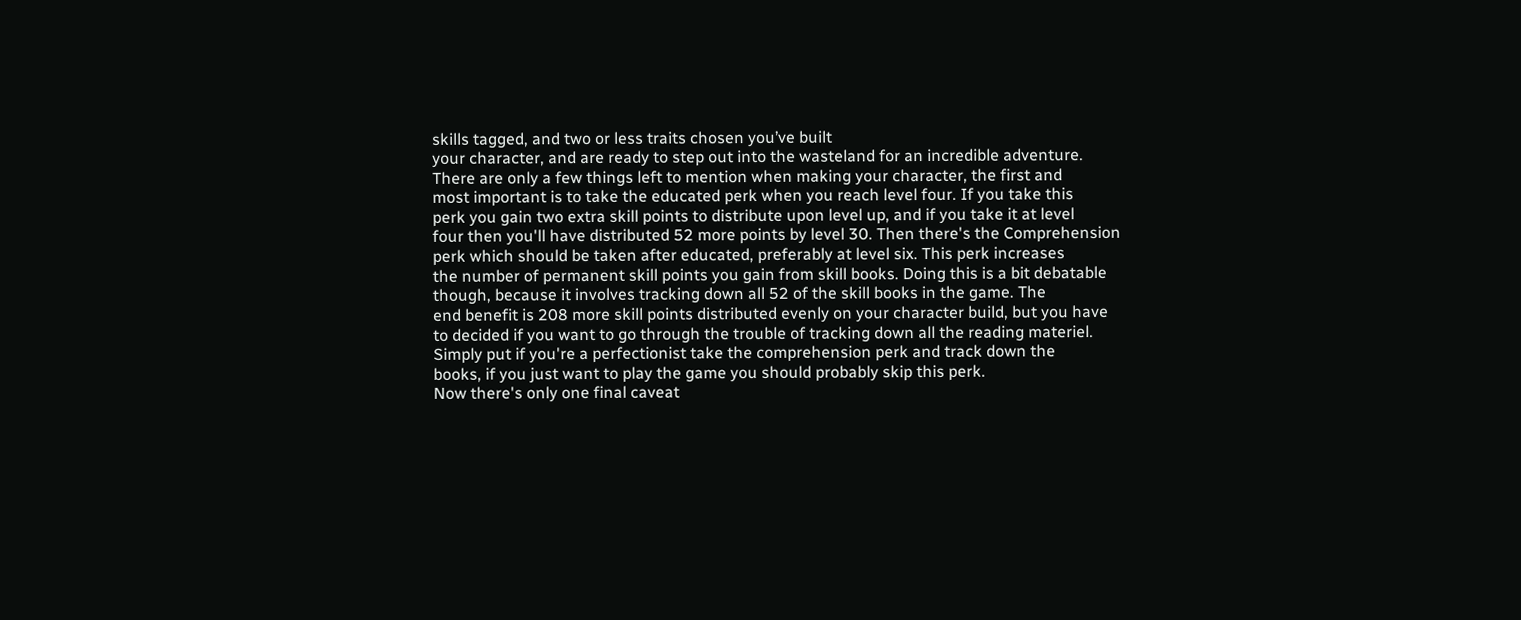skills tagged, and two or less traits chosen you’ve built
your character, and are ready to step out into the wasteland for an incredible adventure.
There are only a few things left to mention when making your character, the first and
most important is to take the educated perk when you reach level four. If you take this
perk you gain two extra skill points to distribute upon level up, and if you take it at level
four then you'll have distributed 52 more points by level 30. Then there's the Comprehension
perk which should be taken after educated, preferably at level six. This perk increases
the number of permanent skill points you gain from skill books. Doing this is a bit debatable
though, because it involves tracking down all 52 of the skill books in the game. The
end benefit is 208 more skill points distributed evenly on your character build, but you have
to decided if you want to go through the trouble of tracking down all the reading materiel.
Simply put if you're a perfectionist take the comprehension perk and track down the
books, if you just want to play the game you should probably skip this perk.
Now there's only one final caveat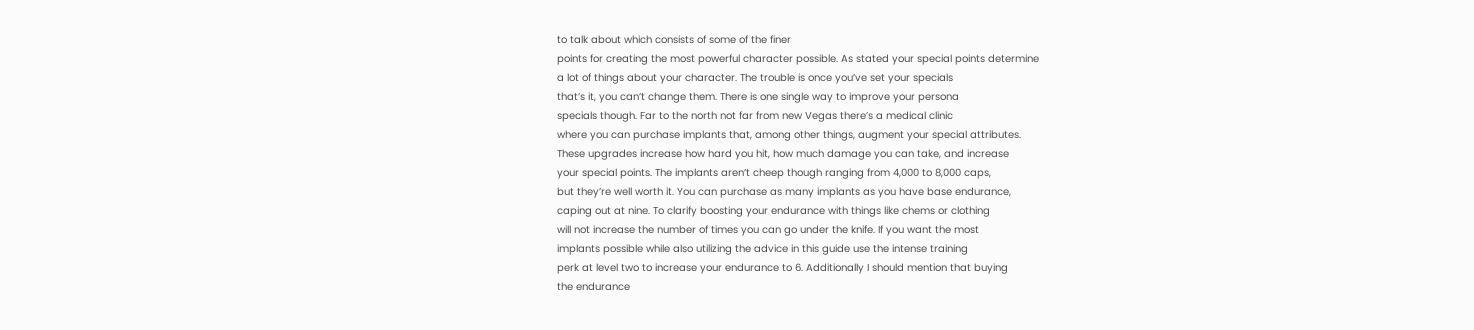to talk about which consists of some of the finer
points for creating the most powerful character possible. As stated your special points determine
a lot of things about your character. The trouble is once you’ve set your specials
that’s it, you can’t change them. There is one single way to improve your persona
specials though. Far to the north not far from new Vegas there’s a medical clinic
where you can purchase implants that, among other things, augment your special attributes.
These upgrades increase how hard you hit, how much damage you can take, and increase
your special points. The implants aren’t cheep though ranging from 4,000 to 8,000 caps,
but they’re well worth it. You can purchase as many implants as you have base endurance,
caping out at nine. To clarify boosting your endurance with things like chems or clothing
will not increase the number of times you can go under the knife. If you want the most
implants possible while also utilizing the advice in this guide use the intense training
perk at level two to increase your endurance to 6. Additionally I should mention that buying
the endurance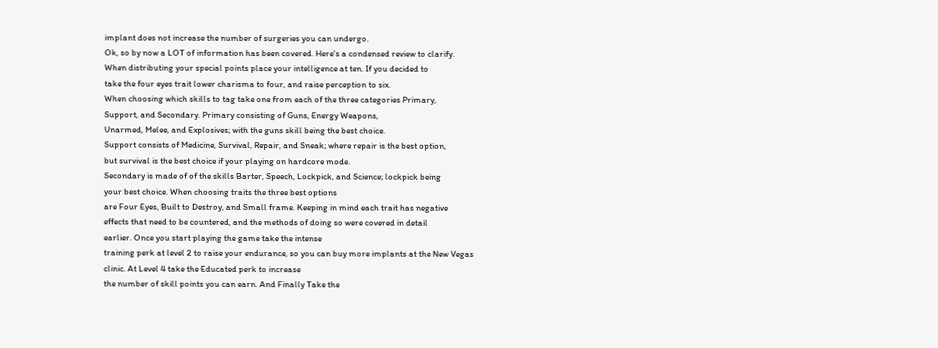implant does not increase the number of surgeries you can undergo.
Ok, so by now a LOT of information has been covered. Here's a condensed review to clarify.
When distributing your special points place your intelligence at ten. If you decided to
take the four eyes trait lower charisma to four, and raise perception to six.
When choosing which skills to tag take one from each of the three categories Primary,
Support, and Secondary. Primary consisting of Guns, Energy Weapons,
Unarmed, Melee, and Explosives; with the guns skill being the best choice.
Support consists of Medicine, Survival, Repair, and Sneak; where repair is the best option,
but survival is the best choice if your playing on hardcore mode.
Secondary is made of of the skills Barter, Speech, Lockpick, and Science; lockpick being
your best choice. When choosing traits the three best options
are Four Eyes, Built to Destroy, and Small frame. Keeping in mind each trait has negative
effects that need to be countered, and the methods of doing so were covered in detail
earlier. Once you start playing the game take the intense
training perk at level 2 to raise your endurance, so you can buy more implants at the New Vegas
clinic. At Level 4 take the Educated perk to increase
the number of skill points you can earn. And Finally Take the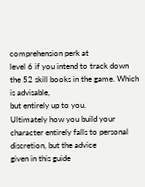comprehension perk at
level 6 if you intend to track down the 52 skill books in the game. Which is advisable,
but entirely up to you.
Ultimately how you build your character entirely falls to personal discretion, but the advice
given in this guide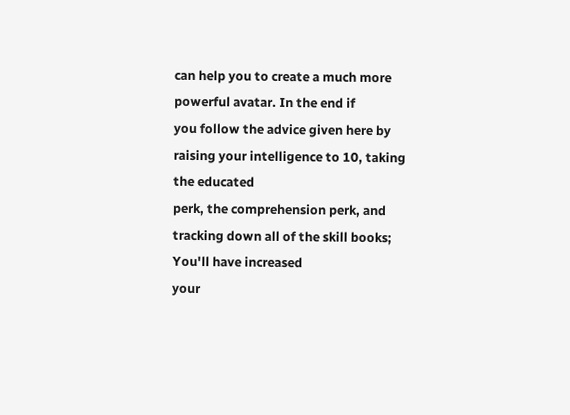can help you to create a much more powerful avatar. In the end if
you follow the advice given here by raising your intelligence to 10, taking the educated
perk, the comprehension perk, and tracking down all of the skill books; You'll have increased
your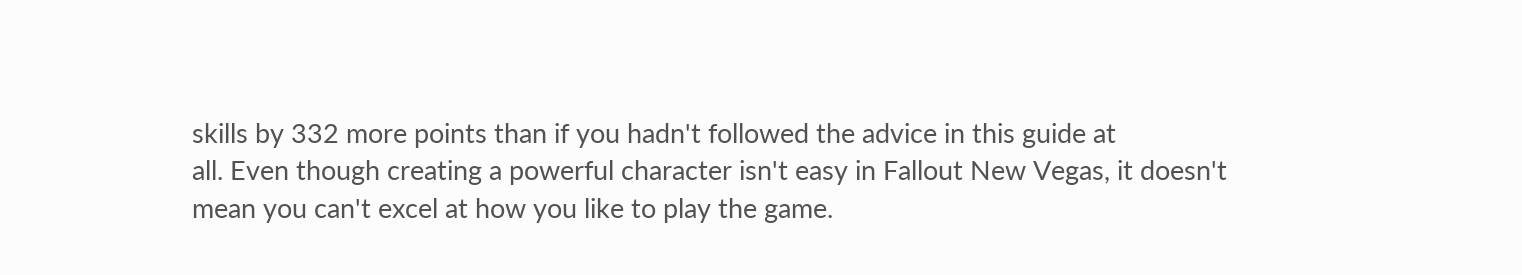skills by 332 more points than if you hadn't followed the advice in this guide at
all. Even though creating a powerful character isn't easy in Fallout New Vegas, it doesn't
mean you can't excel at how you like to play the game.